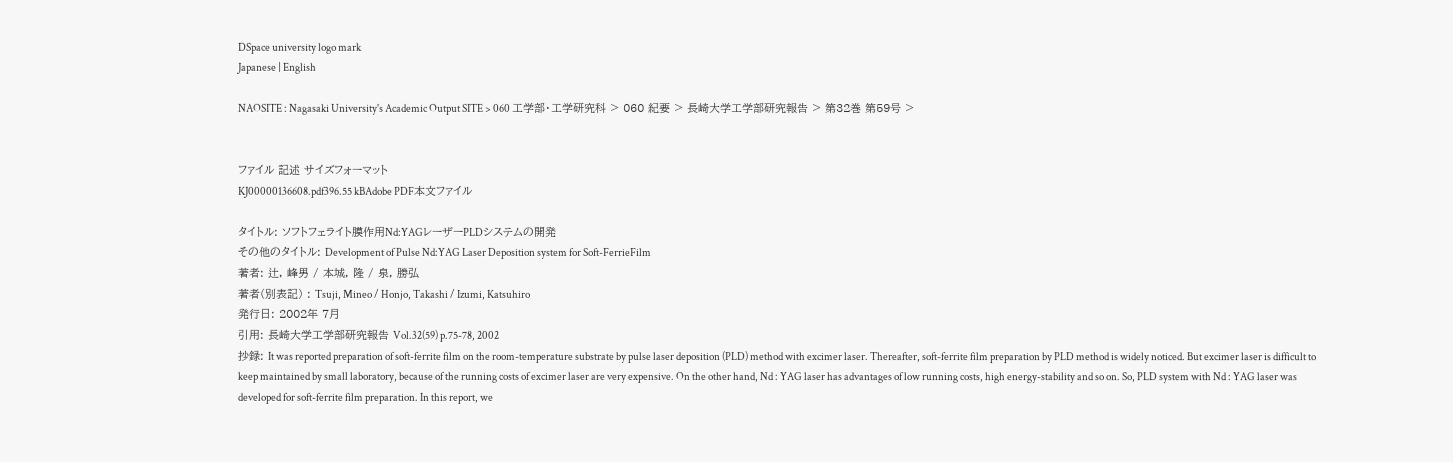DSpace university logo mark
Japanese | English

NAOSITE : Nagasaki University's Academic Output SITE > 060 工学部・工学研究科 > 060 紀要 > 長崎大学工学部研究報告 > 第32巻 第59号 >


ファイル 記述 サイズフォーマット
KJ00000136608.pdf396.55 kBAdobe PDF本文ファイル

タイトル: ソフトフェライト膜作用Nd:YAGレーザーPLDシステムの開発
その他のタイトル: Development of Pulse Nd:YAG Laser Deposition system for Soft-FerrieFilm
著者: 辻, 峰男 / 本城, 隆 / 泉, 勝弘
著者(別表記) : Tsuji, Mineo / Honjo, Takashi / Izumi, Katsuhiro
発行日: 2002年 7月
引用: 長崎大学工学部研究報告 Vol.32(59) p.75-78, 2002
抄録: It was reported preparation of soft-ferrite film on the room-temperature substrate by pulse laser deposition (PLD) method with excimer laser. Thereafter, soft-ferrite film preparation by PLD method is widely noticed. But excimer laser is difficult to keep maintained by small laboratory, because of the running costs of excimer laser are very expensive. On the other hand, Nd : YAG laser has advantages of low running costs, high energy-stability and so on. So, PLD system with Nd : YAG laser was developed for soft-ferrite film preparation. In this report, we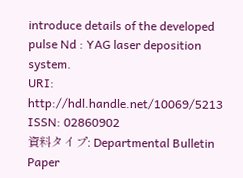introduce details of the developed pulse Nd : YAG laser deposition system.
URI: http://hdl.handle.net/10069/5213
ISSN: 02860902
資料タイプ: Departmental Bulletin Paper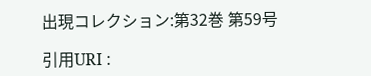出現コレクション:第32巻 第59号

引用URI :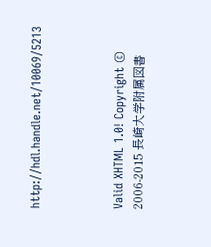http://hdl.handle.net/10069/5213



Valid XHTML 1.0! Copyright © 2006-2015 長崎大学附属図書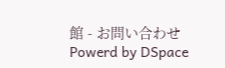館 - お問い合わせ Powerd by DSpace